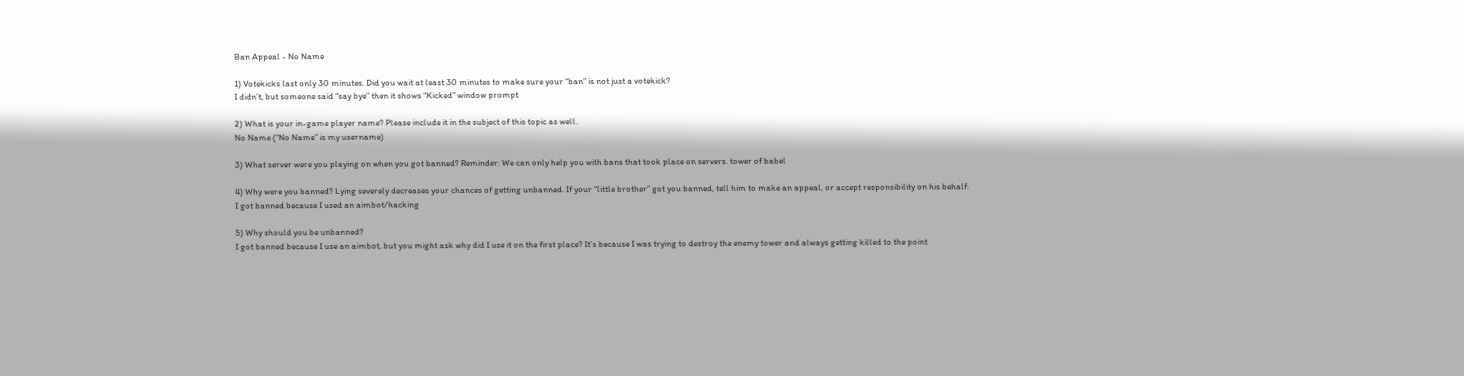Ban Appeal - No Name

1) Votekicks last only 30 minutes. Did you wait at least 30 minutes to make sure your “ban” is not just a votekick?
I didn’t, but someone said “say bye” then it shows “Kicked” window prompt

2) What is your in-game player name? Please include it in the subject of this topic as well.
No Name (“No Name” is my username)

3) What server were you playing on when you got banned? Reminder: We can only help you with bans that took place on servers. tower of babel

4) Why were you banned? Lying severely decreases your chances of getting unbanned. If your “little brother” got you banned, tell him to make an appeal, or accept responsibility on his behalf.
I got banned because I used an aimbot/hacking

5) Why should you be unbanned?
I got banned because I use an aimbot, but you might ask why did I use it on the first place? It’s because I was trying to destroy the enemy tower and always getting killed to the point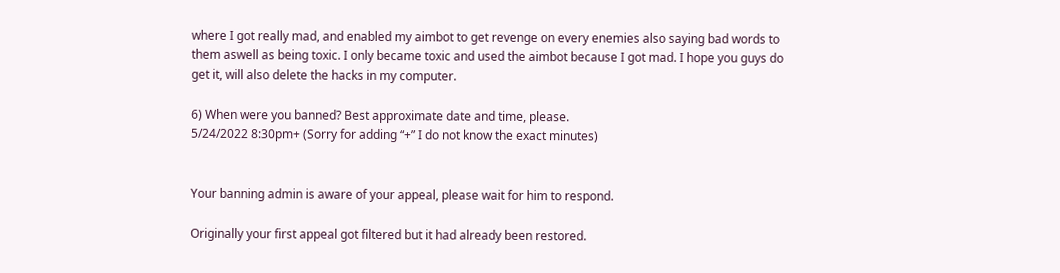where I got really mad, and enabled my aimbot to get revenge on every enemies also saying bad words to them aswell as being toxic. I only became toxic and used the aimbot because I got mad. I hope you guys do get it, will also delete the hacks in my computer.

6) When were you banned? Best approximate date and time, please.
5/24/2022 8:30pm+ (Sorry for adding “+” I do not know the exact minutes)


Your banning admin is aware of your appeal, please wait for him to respond.

Originally your first appeal got filtered but it had already been restored.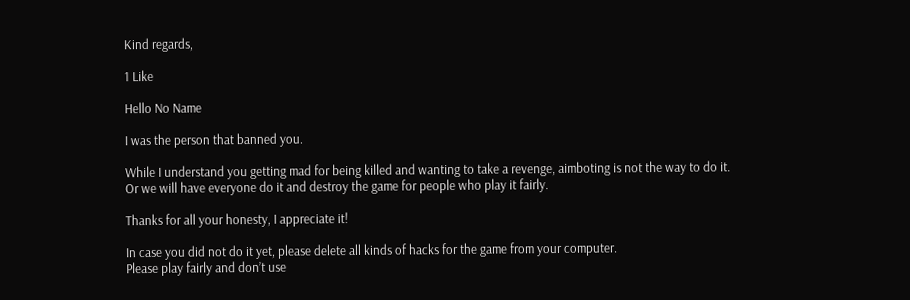Kind regards,

1 Like

Hello No Name

I was the person that banned you.

While I understand you getting mad for being killed and wanting to take a revenge, aimboting is not the way to do it.
Or we will have everyone do it and destroy the game for people who play it fairly.

Thanks for all your honesty, I appreciate it!

In case you did not do it yet, please delete all kinds of hacks for the game from your computer.
Please play fairly and don’t use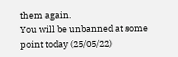them again.
You will be unbanned at some point today (25/05/22)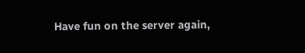Have fun on the server again,